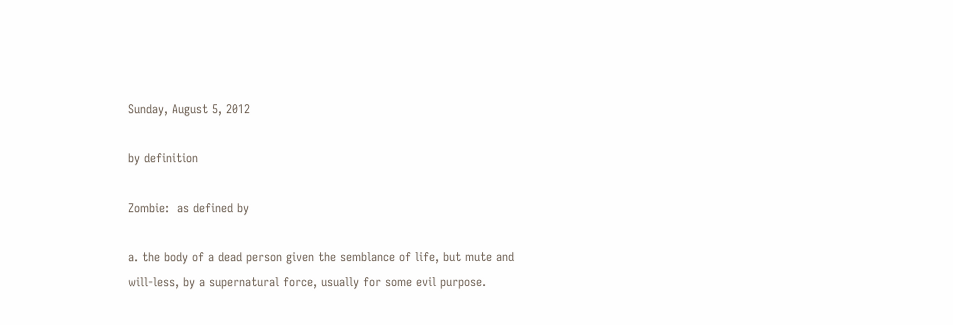Sunday, August 5, 2012

by definition

Zombie:  as defined by

a. the body of a dead person given the semblance of life, but mute and will-less, by a supernatural force, usually for some evil purpose.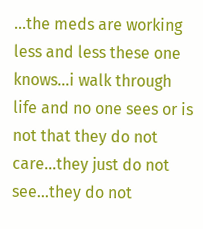...the meds are working less and less these one knows...i walk through life and no one sees or is not that they do not care...they just do not see...they do not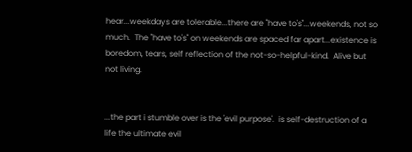hear...weekdays are tolerable...there are "have to's"...weekends, not so much.  The "have to's" on weekends are spaced far apart...existence is boredom, tears, self reflection of the not-so-helpful-kind.  Alive but not living.


...the part i stumble over is the 'evil purpose'.  is self-destruction of a life the ultimate evil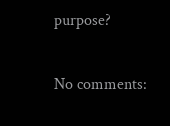purpose?

No comments: